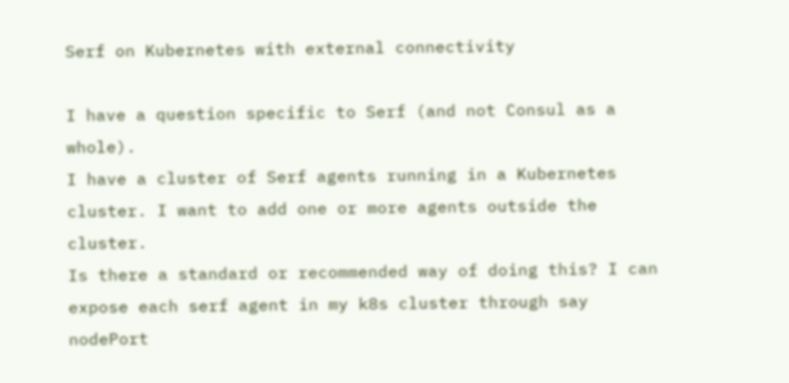Serf on Kubernetes with external connectivity

I have a question specific to Serf (and not Consul as a whole).
I have a cluster of Serf agents running in a Kubernetes cluster. I want to add one or more agents outside the cluster.
Is there a standard or recommended way of doing this? I can expose each serf agent in my k8s cluster through say nodePort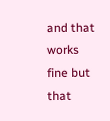and that works fine but that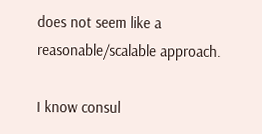does not seem like a reasonable/scalable approach.

I know consul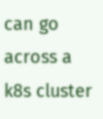can go across a k8s cluster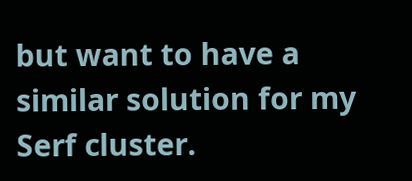but want to have a similar solution for my Serf cluster.